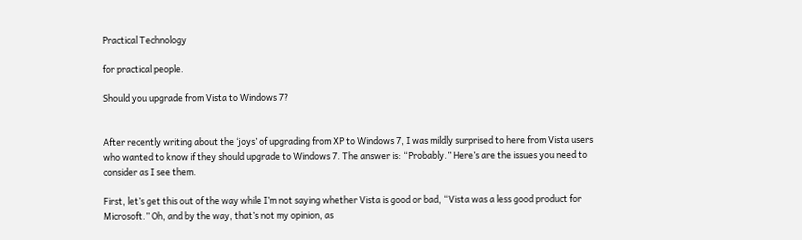Practical Technology

for practical people.

Should you upgrade from Vista to Windows 7?


After recently writing about the ‘joys’ of upgrading from XP to Windows 7, I was mildly surprised to here from Vista users who wanted to know if they should upgrade to Windows 7. The answer is: “Probably.” Here’s are the issues you need to consider as I see them.

First, let’s get this out of the way while I’m not saying whether Vista is good or bad, “Vista was a less good product for Microsoft.” Oh, and by the way, that’s not my opinion, as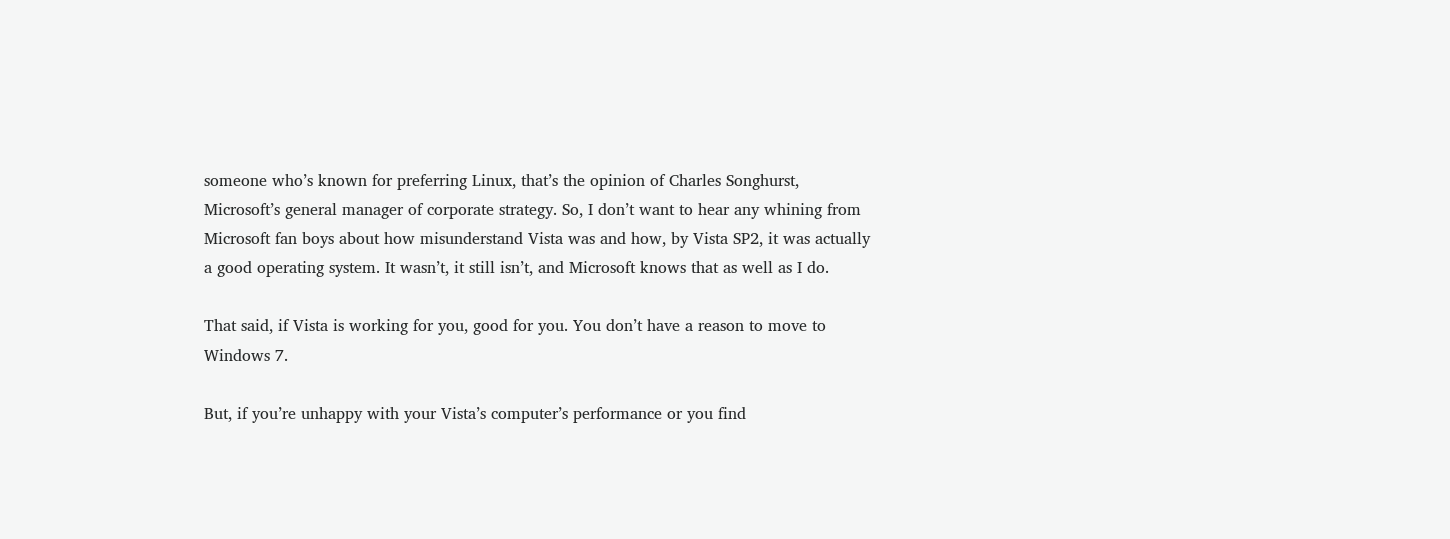someone who’s known for preferring Linux, that’s the opinion of Charles Songhurst, Microsoft’s general manager of corporate strategy. So, I don’t want to hear any whining from Microsoft fan boys about how misunderstand Vista was and how, by Vista SP2, it was actually a good operating system. It wasn’t, it still isn’t, and Microsoft knows that as well as I do.

That said, if Vista is working for you, good for you. You don’t have a reason to move to Windows 7.

But, if you’re unhappy with your Vista’s computer’s performance or you find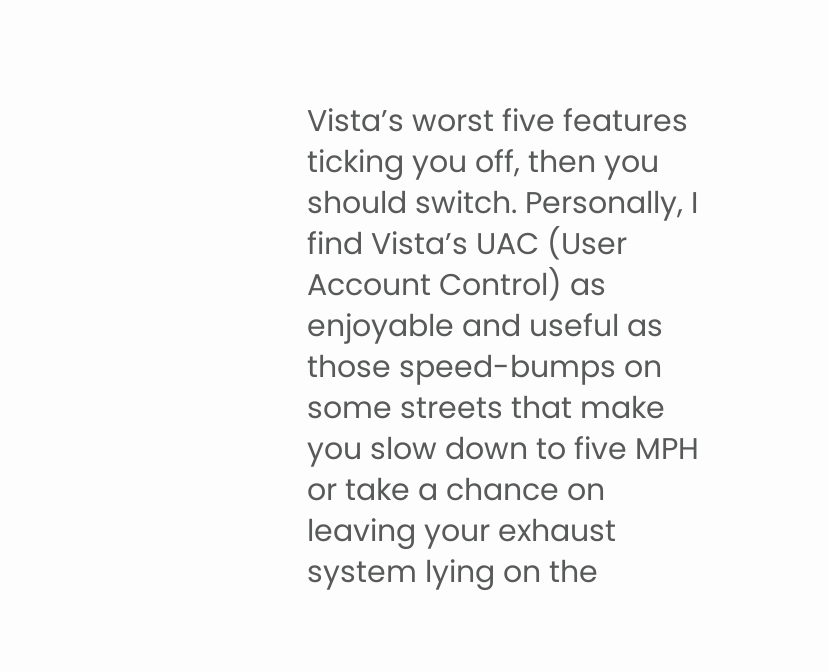Vista’s worst five features ticking you off, then you should switch. Personally, I find Vista’s UAC (User Account Control) as enjoyable and useful as those speed-bumps on some streets that make you slow down to five MPH or take a chance on leaving your exhaust system lying on the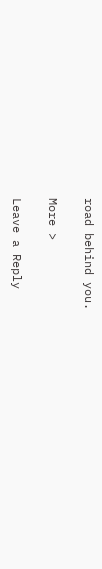road behind you.

More >

Leave a Reply